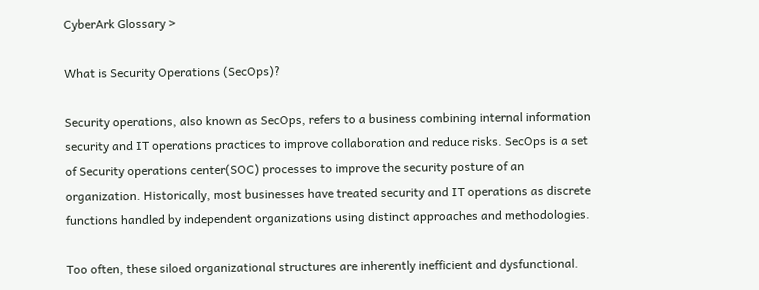CyberArk Glossary >

What is Security Operations (SecOps)?

Security operations, also known as SecOps, refers to a business combining internal information security and IT operations practices to improve collaboration and reduce risks. SecOps is a set of Security operations center(SOC) processes to improve the security posture of an organization. Historically, most businesses have treated security and IT operations as discrete functions handled by independent organizations using distinct approaches and methodologies.

Too often, these siloed organizational structures are inherently inefficient and dysfunctional.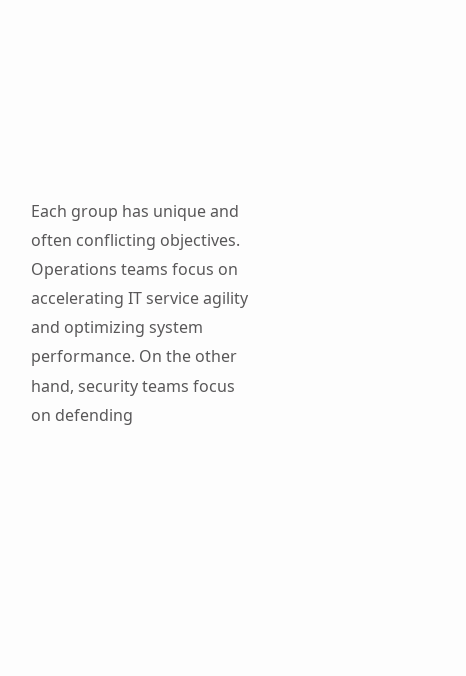Each group has unique and often conflicting objectives. Operations teams focus on accelerating IT service agility and optimizing system performance. On the other hand, security teams focus on defending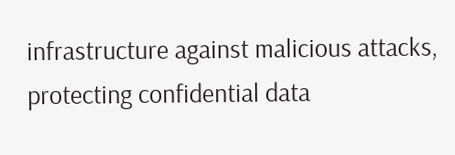infrastructure against malicious attacks, protecting confidential data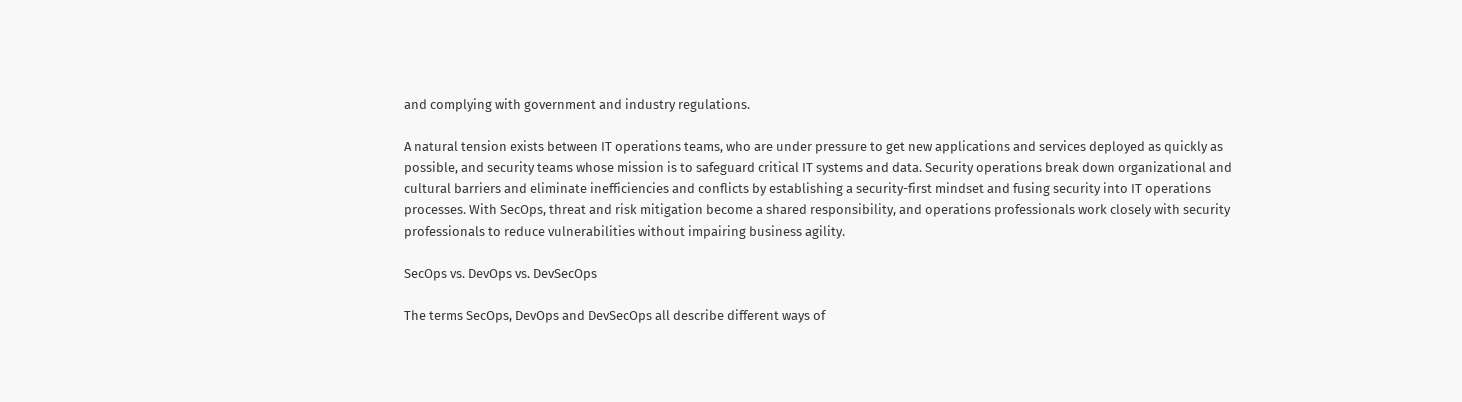and complying with government and industry regulations.

A natural tension exists between IT operations teams, who are under pressure to get new applications and services deployed as quickly as possible, and security teams whose mission is to safeguard critical IT systems and data. Security operations break down organizational and cultural barriers and eliminate inefficiencies and conflicts by establishing a security-first mindset and fusing security into IT operations processes. With SecOps, threat and risk mitigation become a shared responsibility, and operations professionals work closely with security professionals to reduce vulnerabilities without impairing business agility.

SecOps vs. DevOps vs. DevSecOps

The terms SecOps, DevOps and DevSecOps all describe different ways of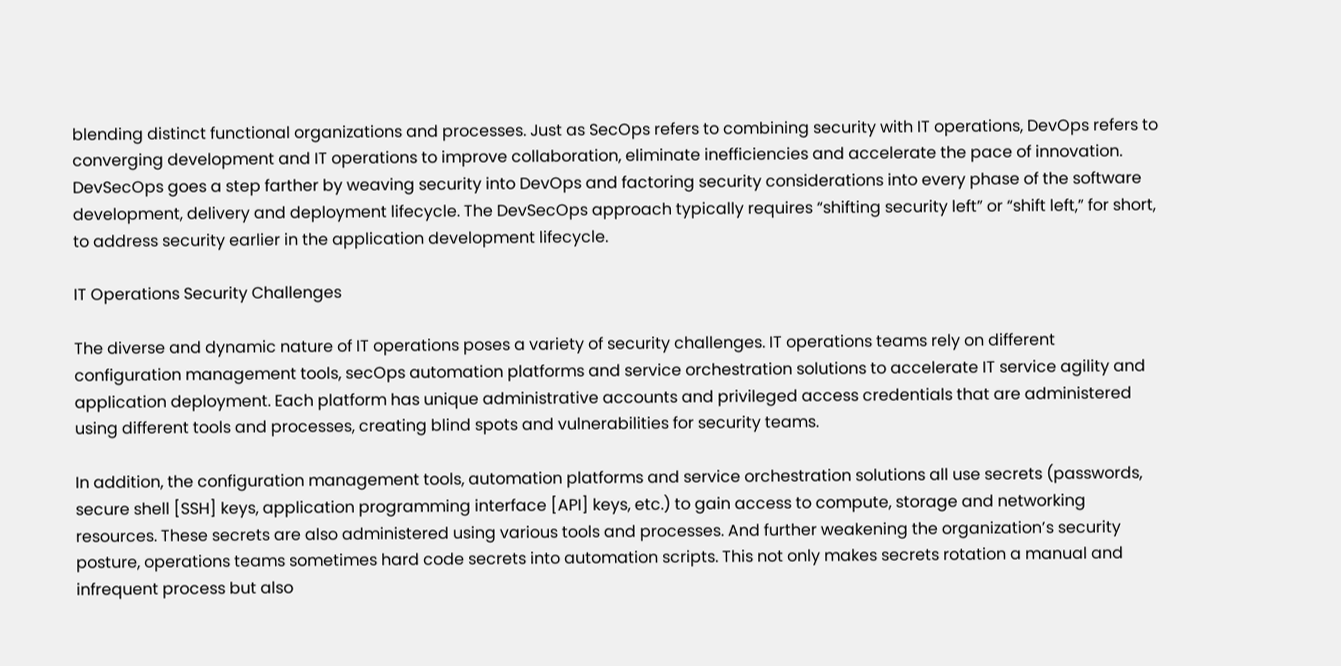blending distinct functional organizations and processes. Just as SecOps refers to combining security with IT operations, DevOps refers to converging development and IT operations to improve collaboration, eliminate inefficiencies and accelerate the pace of innovation. DevSecOps goes a step farther by weaving security into DevOps and factoring security considerations into every phase of the software development, delivery and deployment lifecycle. The DevSecOps approach typically requires “shifting security left” or “shift left,” for short, to address security earlier in the application development lifecycle.

IT Operations Security Challenges

The diverse and dynamic nature of IT operations poses a variety of security challenges. IT operations teams rely on different configuration management tools, secOps automation platforms and service orchestration solutions to accelerate IT service agility and application deployment. Each platform has unique administrative accounts and privileged access credentials that are administered using different tools and processes, creating blind spots and vulnerabilities for security teams.

In addition, the configuration management tools, automation platforms and service orchestration solutions all use secrets (passwords, secure shell [SSH] keys, application programming interface [API] keys, etc.) to gain access to compute, storage and networking resources. These secrets are also administered using various tools and processes. And further weakening the organization’s security posture, operations teams sometimes hard code secrets into automation scripts. This not only makes secrets rotation a manual and infrequent process but also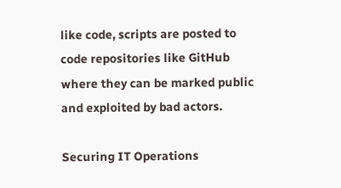like code, scripts are posted to code repositories like GitHub where they can be marked public and exploited by bad actors.

Securing IT Operations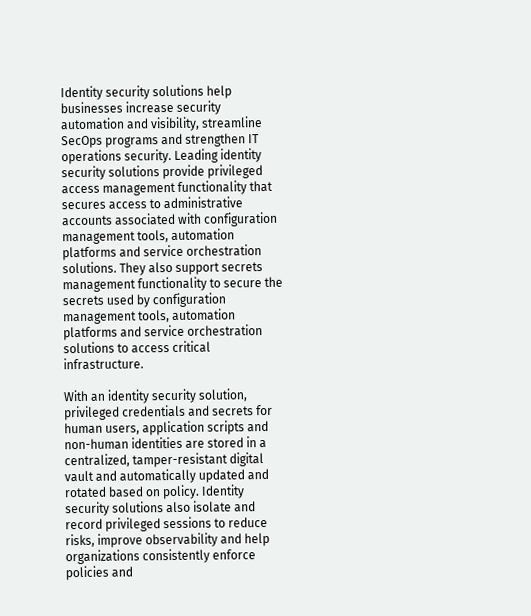Identity security solutions help businesses increase security automation and visibility, streamline SecOps programs and strengthen IT operations security. Leading identity security solutions provide privileged access management functionality that secures access to administrative accounts associated with configuration management tools, automation platforms and service orchestration solutions. They also support secrets management functionality to secure the secrets used by configuration management tools, automation platforms and service orchestration solutions to access critical infrastructure.

With an identity security solution, privileged credentials and secrets for human users, application scripts and non-human identities are stored in a centralized, tamper-resistant digital vault and automatically updated and rotated based on policy. Identity security solutions also isolate and record privileged sessions to reduce risks, improve observability and help organizations consistently enforce policies and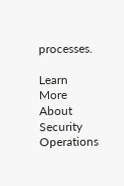processes.

Learn More About Security Operations